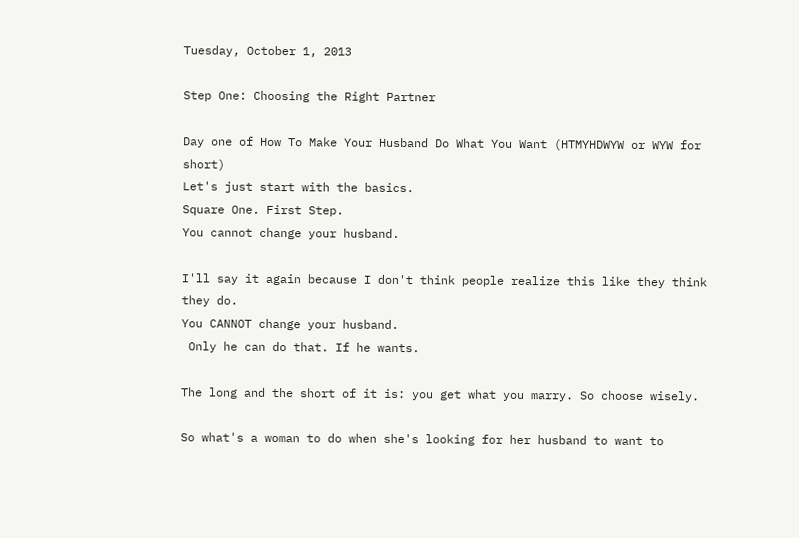Tuesday, October 1, 2013

Step One: Choosing the Right Partner

Day one of How To Make Your Husband Do What You Want (HTMYHDWYW or WYW for short)
Let's just start with the basics.
Square One. First Step.
You cannot change your husband.

I'll say it again because I don't think people realize this like they think they do.
You CANNOT change your husband.
 Only he can do that. If he wants.

The long and the short of it is: you get what you marry. So choose wisely.

So what's a woman to do when she's looking for her husband to want to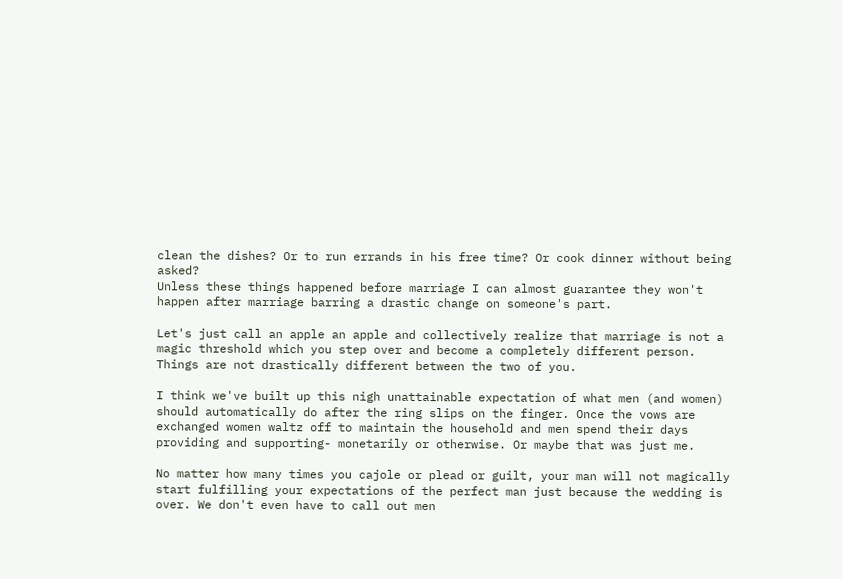clean the dishes? Or to run errands in his free time? Or cook dinner without being asked?
Unless these things happened before marriage I can almost guarantee they won't happen after marriage barring a drastic change on someone's part.

Let's just call an apple an apple and collectively realize that marriage is not a magic threshold which you step over and become a completely different person. Things are not drastically different between the two of you.

I think we've built up this nigh unattainable expectation of what men (and women) should automatically do after the ring slips on the finger. Once the vows are exchanged women waltz off to maintain the household and men spend their days providing and supporting- monetarily or otherwise. Or maybe that was just me.

No matter how many times you cajole or plead or guilt, your man will not magically start fulfilling your expectations of the perfect man just because the wedding is over. We don't even have to call out men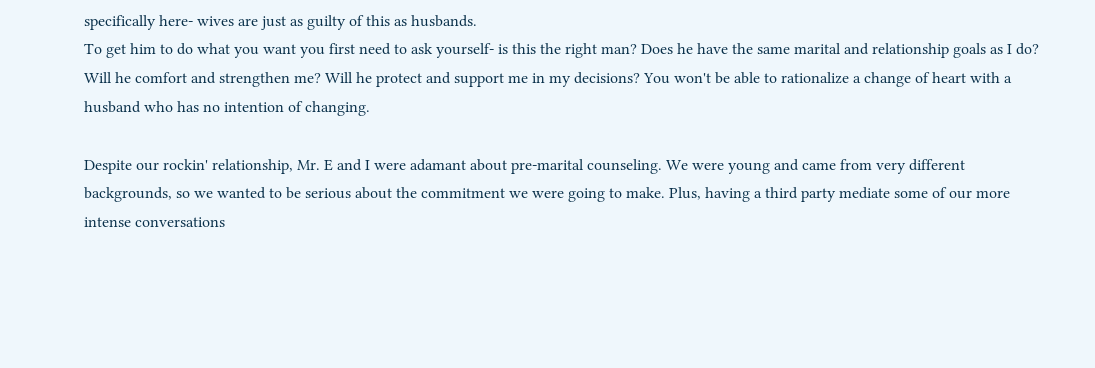specifically here- wives are just as guilty of this as husbands.
To get him to do what you want you first need to ask yourself- is this the right man? Does he have the same marital and relationship goals as I do? Will he comfort and strengthen me? Will he protect and support me in my decisions? You won't be able to rationalize a change of heart with a husband who has no intention of changing.

Despite our rockin' relationship, Mr. E and I were adamant about pre-marital counseling. We were young and came from very different backgrounds, so we wanted to be serious about the commitment we were going to make. Plus, having a third party mediate some of our more intense conversations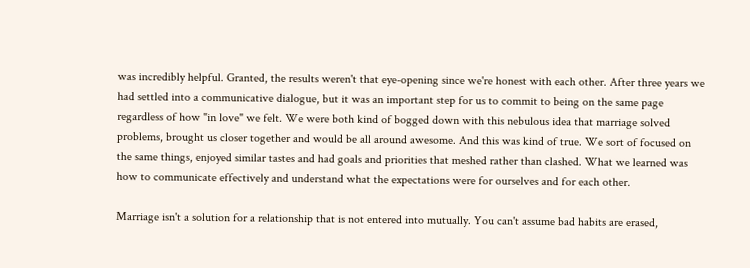was incredibly helpful. Granted, the results weren't that eye-opening since we're honest with each other. After three years we had settled into a communicative dialogue, but it was an important step for us to commit to being on the same page regardless of how "in love" we felt. We were both kind of bogged down with this nebulous idea that marriage solved problems, brought us closer together and would be all around awesome. And this was kind of true. We sort of focused on the same things, enjoyed similar tastes and had goals and priorities that meshed rather than clashed. What we learned was how to communicate effectively and understand what the expectations were for ourselves and for each other.

Marriage isn't a solution for a relationship that is not entered into mutually. You can't assume bad habits are erased,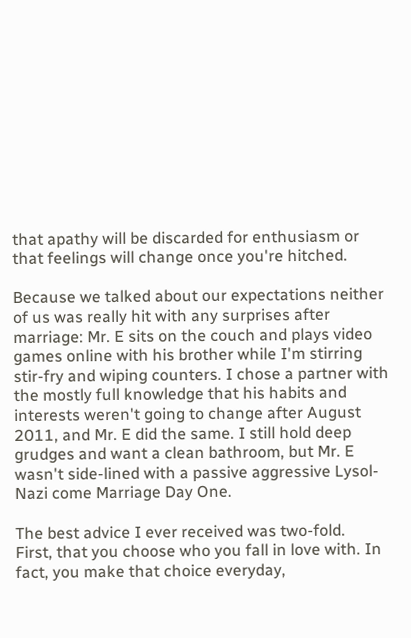that apathy will be discarded for enthusiasm or that feelings will change once you're hitched.

Because we talked about our expectations neither of us was really hit with any surprises after marriage: Mr. E sits on the couch and plays video games online with his brother while I'm stirring stir-fry and wiping counters. I chose a partner with the mostly full knowledge that his habits and interests weren't going to change after August 2011, and Mr. E did the same. I still hold deep grudges and want a clean bathroom, but Mr. E wasn't side-lined with a passive aggressive Lysol-Nazi come Marriage Day One.

The best advice I ever received was two-fold.
First, that you choose who you fall in love with. In fact, you make that choice everyday,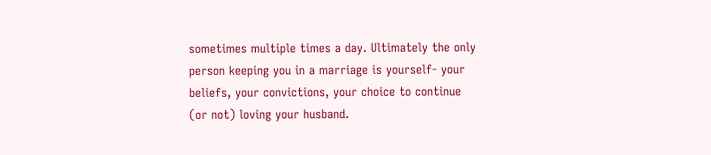sometimes multiple times a day. Ultimately the only person keeping you in a marriage is yourself- your beliefs, your convictions, your choice to continue (or not) loving your husband.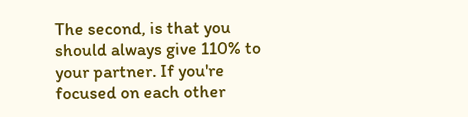The second, is that you should always give 110% to your partner. If you're focused on each other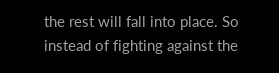the rest will fall into place. So instead of fighting against the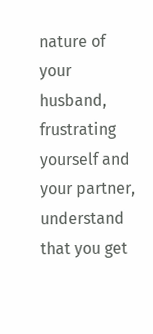nature of your husband, frustrating yourself and your partner, understand that you get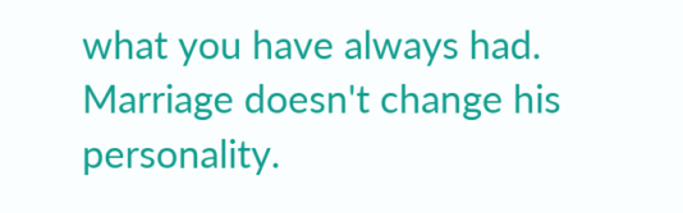what you have always had. Marriage doesn't change his personality.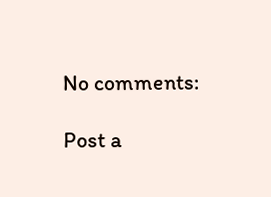No comments:

Post a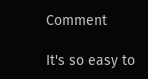Comment

It's so easy to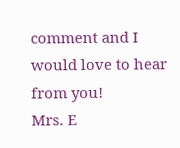comment and I would love to hear from you!
Mrs. E